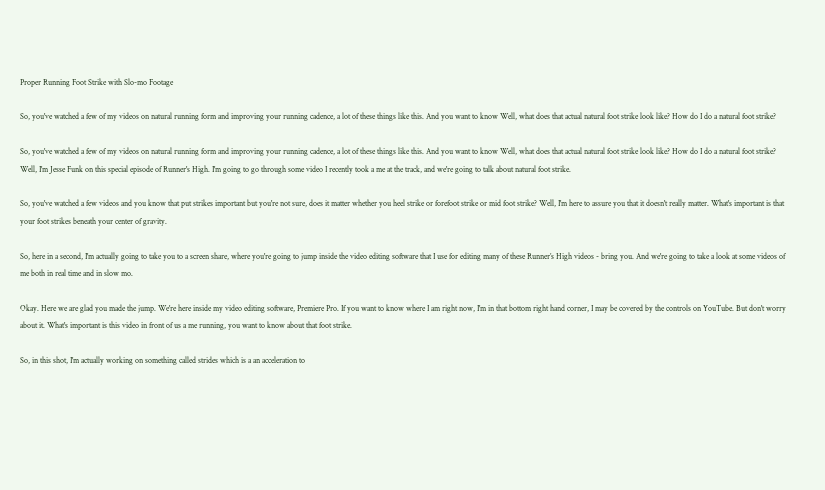Proper Running Foot Strike with Slo-mo Footage

So, you've watched a few of my videos on natural running form and improving your running cadence, a lot of these things like this. And you want to know Well, what does that actual natural foot strike look like? How do I do a natural foot strike?

So, you've watched a few of my videos on natural running form and improving your running cadence, a lot of these things like this. And you want to know Well, what does that actual natural foot strike look like? How do I do a natural foot strike? Well, I'm Jesse Funk on this special episode of Runner's High. I'm going to go through some video I recently took a me at the track, and we're going to talk about natural foot strike.

So, you've watched a few videos and you know that put strikes important but you're not sure, does it matter whether you heel strike or forefoot strike or mid foot strike? Well, I'm here to assure you that it doesn't really matter. What's important is that your foot strikes beneath your center of gravity.

So, here in a second, I'm actually going to take you to a screen share, where you're going to jump inside the video editing software that I use for editing many of these Runner’s High videos - bring you. And we're going to take a look at some videos of me both in real time and in slow mo.

Okay. Here we are glad you made the jump. We're here inside my video editing software, Premiere Pro. If you want to know where I am right now, I'm in that bottom right hand corner, I may be covered by the controls on YouTube. But don't worry about it. What's important is this video in front of us a me running, you want to know about that foot strike.

So, in this shot, I'm actually working on something called strides which is a an acceleration to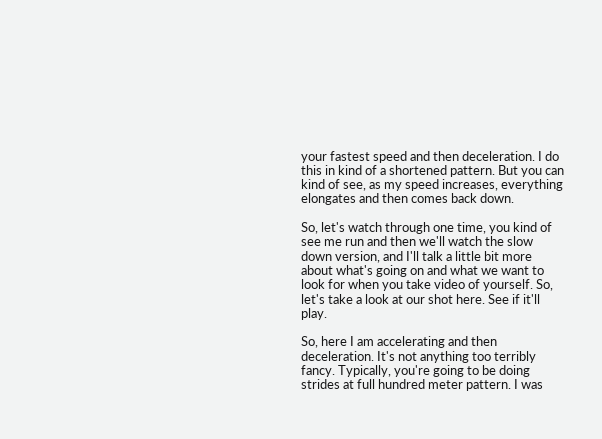your fastest speed and then deceleration. I do this in kind of a shortened pattern. But you can kind of see, as my speed increases, everything elongates and then comes back down.

So, let's watch through one time, you kind of see me run and then we'll watch the slow down version, and I'll talk a little bit more about what's going on and what we want to look for when you take video of yourself. So, let's take a look at our shot here. See if it'll play.

So, here I am accelerating and then deceleration. It's not anything too terribly fancy. Typically, you're going to be doing strides at full hundred meter pattern. I was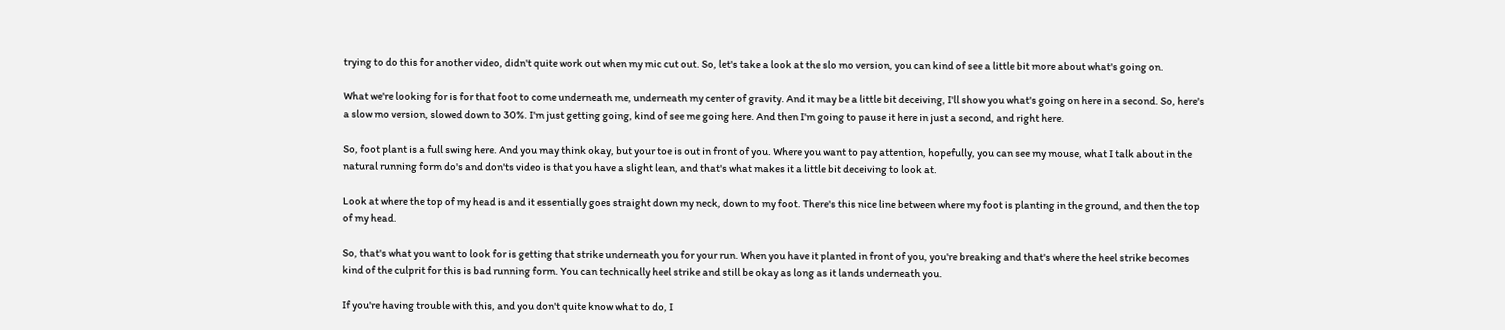trying to do this for another video, didn't quite work out when my mic cut out. So, let's take a look at the slo mo version, you can kind of see a little bit more about what's going on.

What we're looking for is for that foot to come underneath me, underneath my center of gravity. And it may be a little bit deceiving, I'll show you what's going on here in a second. So, here's a slow mo version, slowed down to 30%. I'm just getting going, kind of see me going here. And then I'm going to pause it here in just a second, and right here.

So, foot plant is a full swing here. And you may think okay, but your toe is out in front of you. Where you want to pay attention, hopefully, you can see my mouse, what I talk about in the natural running form do's and don'ts video is that you have a slight lean, and that's what makes it a little bit deceiving to look at.

Look at where the top of my head is and it essentially goes straight down my neck, down to my foot. There's this nice line between where my foot is planting in the ground, and then the top of my head.

So, that's what you want to look for is getting that strike underneath you for your run. When you have it planted in front of you, you're breaking and that's where the heel strike becomes kind of the culprit for this is bad running form. You can technically heel strike and still be okay as long as it lands underneath you.

If you're having trouble with this, and you don't quite know what to do, I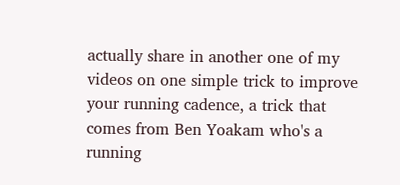actually share in another one of my videos on one simple trick to improve your running cadence, a trick that comes from Ben Yoakam who's a running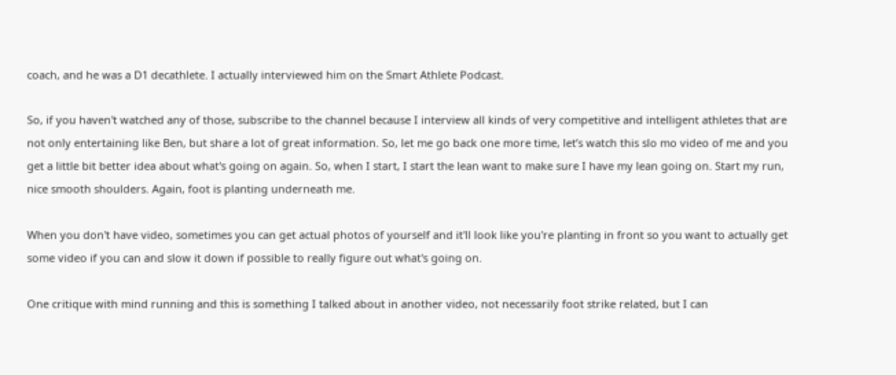coach, and he was a D1 decathlete. I actually interviewed him on the Smart Athlete Podcast.

So, if you haven't watched any of those, subscribe to the channel because I interview all kinds of very competitive and intelligent athletes that are not only entertaining like Ben, but share a lot of great information. So, let me go back one more time, let’s watch this slo mo video of me and you get a little bit better idea about what's going on again. So, when I start, I start the lean want to make sure I have my lean going on. Start my run, nice smooth shoulders. Again, foot is planting underneath me.

When you don't have video, sometimes you can get actual photos of yourself and it'll look like you're planting in front so you want to actually get some video if you can and slow it down if possible to really figure out what's going on.

One critique with mind running and this is something I talked about in another video, not necessarily foot strike related, but I can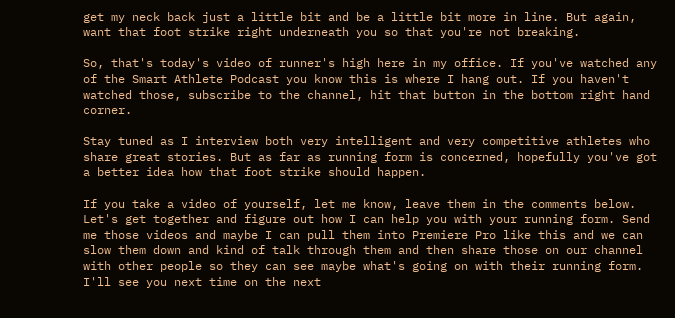get my neck back just a little bit and be a little bit more in line. But again, want that foot strike right underneath you so that you're not breaking.

So, that's today's video of runner's high here in my office. If you've watched any of the Smart Athlete Podcast you know this is where I hang out. If you haven't watched those, subscribe to the channel, hit that button in the bottom right hand corner.

Stay tuned as I interview both very intelligent and very competitive athletes who share great stories. But as far as running form is concerned, hopefully you've got a better idea how that foot strike should happen.

If you take a video of yourself, let me know, leave them in the comments below. Let's get together and figure out how I can help you with your running form. Send me those videos and maybe I can pull them into Premiere Pro like this and we can slow them down and kind of talk through them and then share those on our channel with other people so they can see maybe what's going on with their running form. I'll see you next time on the next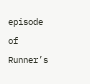episode of Runner’s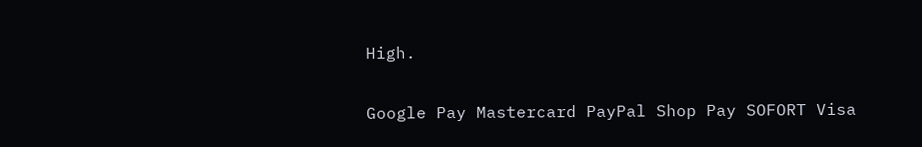High.

Google Pay Mastercard PayPal Shop Pay SOFORT Visa